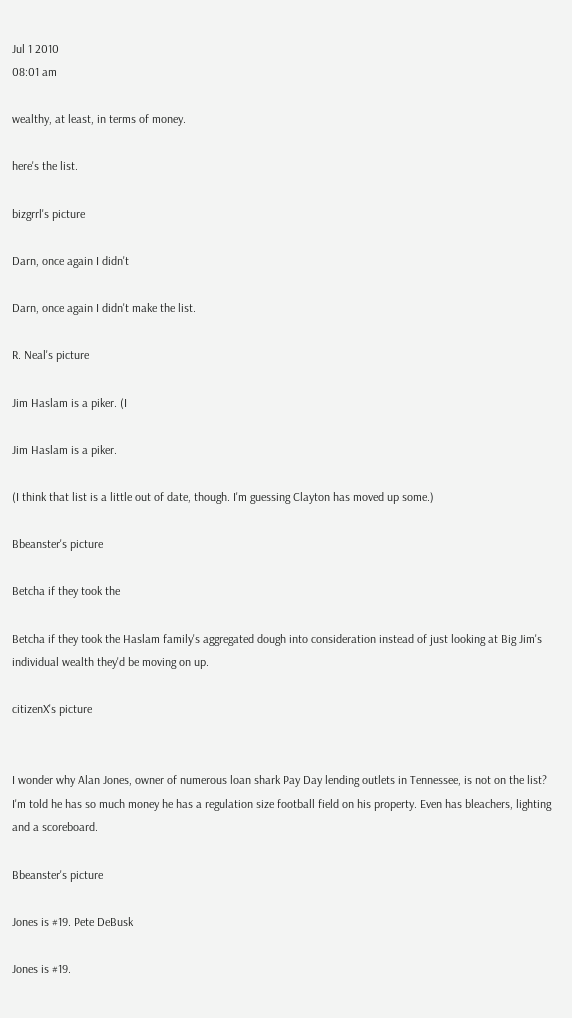Jul 1 2010
08:01 am

wealthy, at least, in terms of money.

here's the list.

bizgrrl's picture

Darn, once again I didn't

Darn, once again I didn't make the list.

R. Neal's picture

Jim Haslam is a piker. (I

Jim Haslam is a piker.

(I think that list is a little out of date, though. I'm guessing Clayton has moved up some.)

Bbeanster's picture

Betcha if they took the

Betcha if they took the Haslam family's aggregated dough into consideration instead of just looking at Big Jim's individual wealth they'd be moving on up.

citizenX's picture


I wonder why Alan Jones, owner of numerous loan shark Pay Day lending outlets in Tennessee, is not on the list? I'm told he has so much money he has a regulation size football field on his property. Even has bleachers, lighting and a scoreboard.

Bbeanster's picture

Jones is #19. Pete DeBusk

Jones is #19.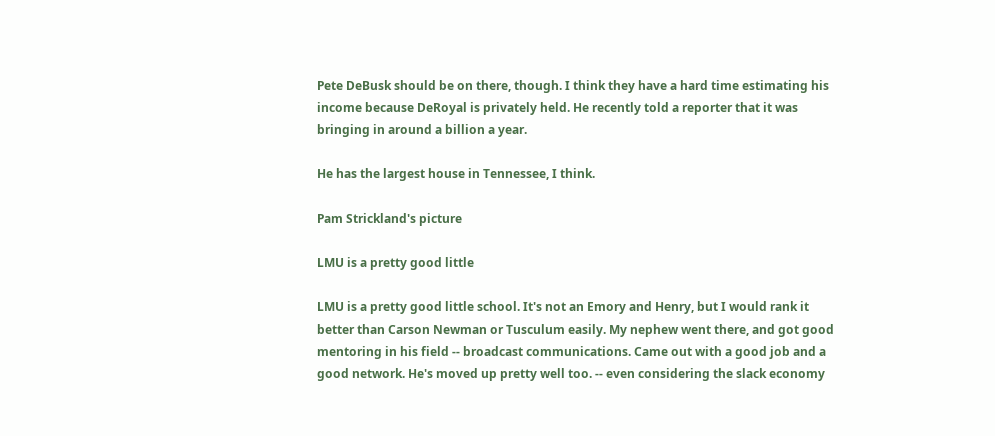Pete DeBusk should be on there, though. I think they have a hard time estimating his income because DeRoyal is privately held. He recently told a reporter that it was bringing in around a billion a year.

He has the largest house in Tennessee, I think.

Pam Strickland's picture

LMU is a pretty good little

LMU is a pretty good little school. It's not an Emory and Henry, but I would rank it better than Carson Newman or Tusculum easily. My nephew went there, and got good mentoring in his field -- broadcast communications. Came out with a good job and a good network. He's moved up pretty well too. -- even considering the slack economy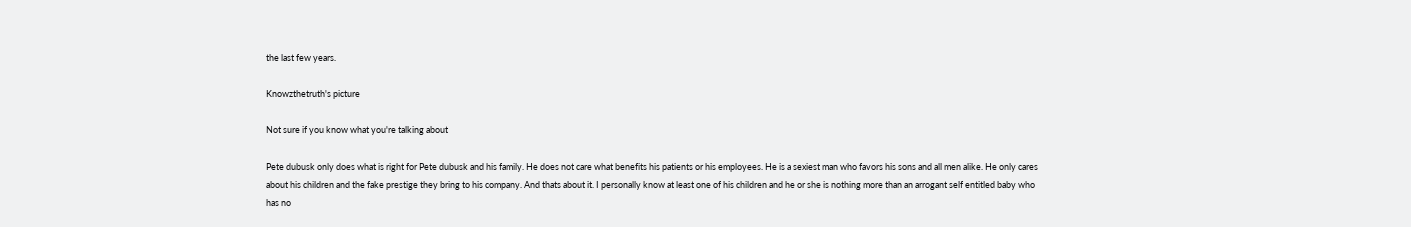the last few years.

Knowzthetruth's picture

Not sure if you know what you're talking about

Pete dubusk only does what is right for Pete dubusk and his family. He does not care what benefits his patients or his employees. He is a sexiest man who favors his sons and all men alike. He only cares about his children and the fake prestige they bring to his company. And thats about it. I personally know at least one of his children and he or she is nothing more than an arrogant self entitled baby who has no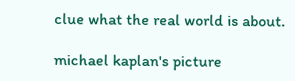clue what the real world is about.

michael kaplan's picture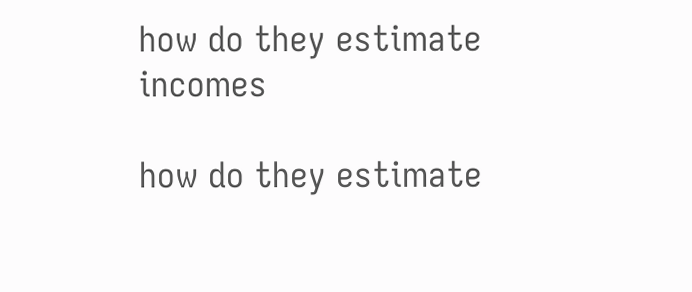how do they estimate incomes

how do they estimate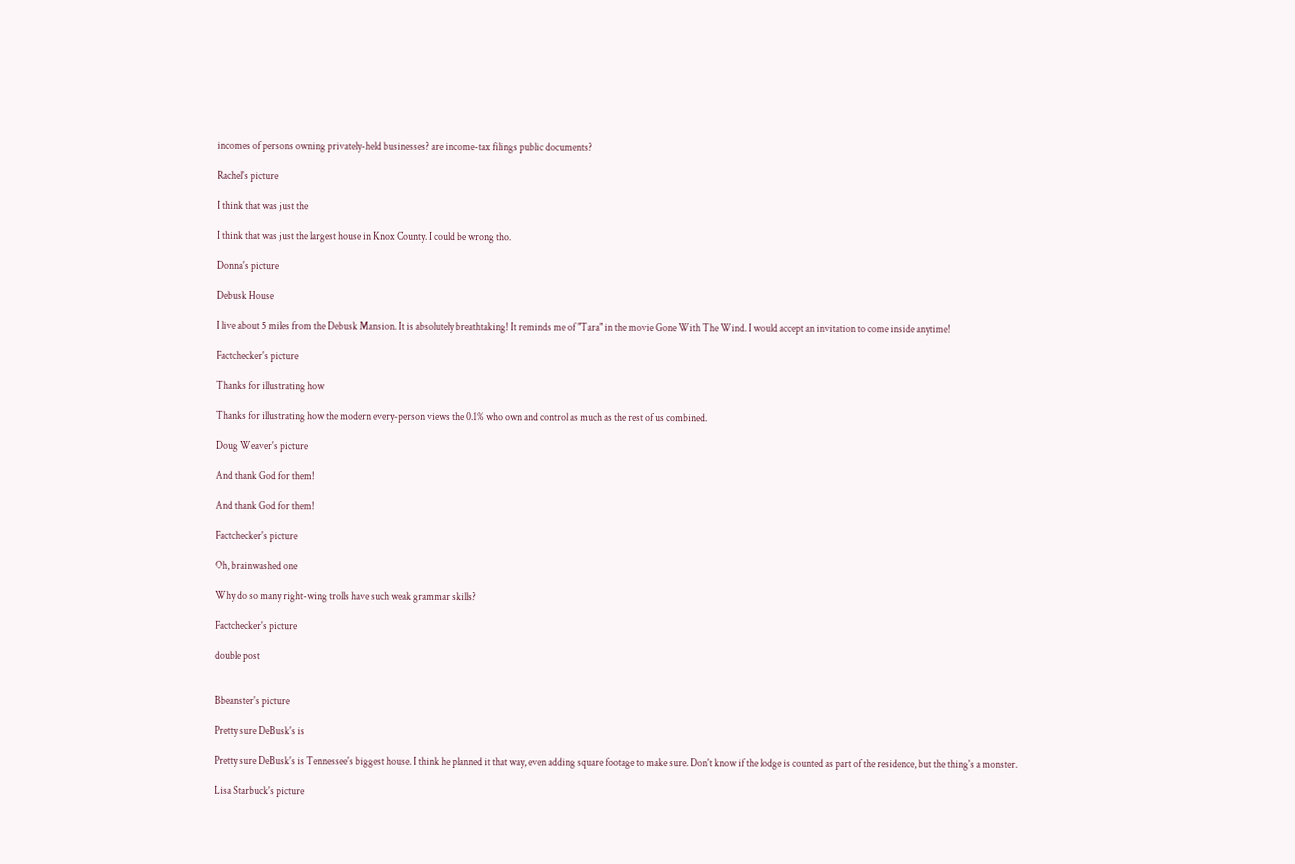incomes of persons owning privately-held businesses? are income-tax filings public documents?

Rachel's picture

I think that was just the

I think that was just the largest house in Knox County. I could be wrong tho.

Donna's picture

Debusk House

I live about 5 miles from the Debusk Mansion. It is absolutely breathtaking! It reminds me of "Tara" in the movie Gone With The Wind. I would accept an invitation to come inside anytime!

Factchecker's picture

Thanks for illustrating how

Thanks for illustrating how the modern every-person views the 0.1% who own and control as much as the rest of us combined.

Doug Weaver's picture

And thank God for them!

And thank God for them!

Factchecker's picture

Oh, brainwashed one

Why do so many right-wing trolls have such weak grammar skills?

Factchecker's picture

double post


Bbeanster's picture

Pretty sure DeBusk's is

Pretty sure DeBusk's is Tennessee's biggest house. I think he planned it that way, even adding square footage to make sure. Don't know if the lodge is counted as part of the residence, but the thing's a monster.

Lisa Starbuck's picture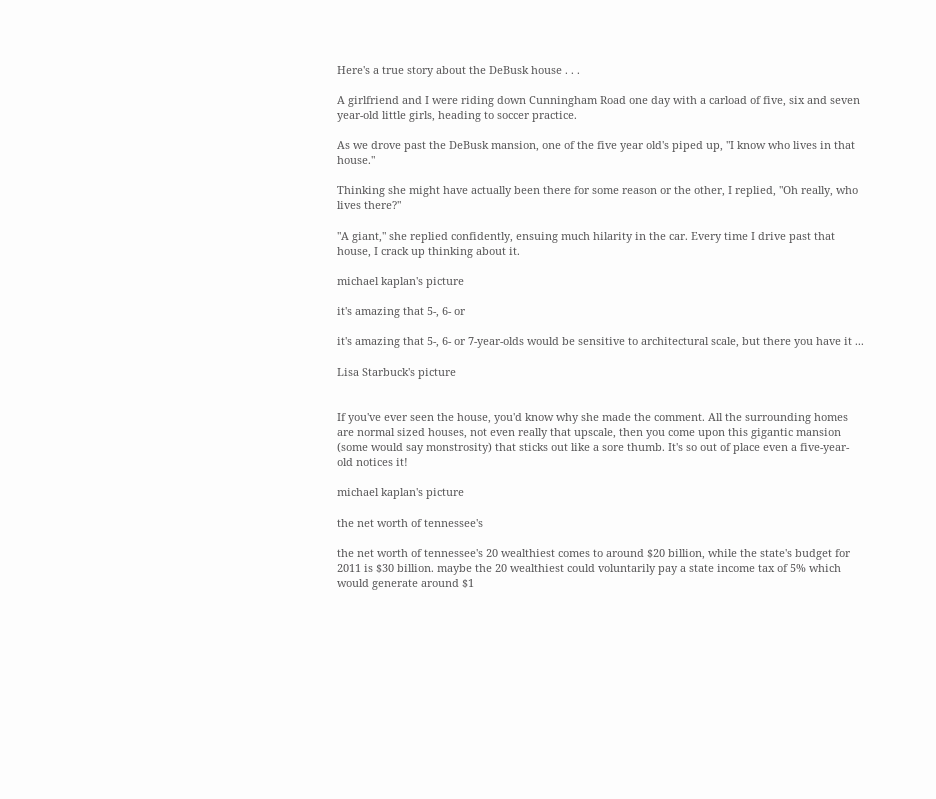Here's a true story about the DeBusk house . . .

A girlfriend and I were riding down Cunningham Road one day with a carload of five, six and seven year-old little girls, heading to soccer practice.

As we drove past the DeBusk mansion, one of the five year old's piped up, "I know who lives in that house."

Thinking she might have actually been there for some reason or the other, I replied, "Oh really, who lives there?"

"A giant," she replied confidently, ensuing much hilarity in the car. Every time I drive past that house, I crack up thinking about it.

michael kaplan's picture

it's amazing that 5-, 6- or

it's amazing that 5-, 6- or 7-year-olds would be sensitive to architectural scale, but there you have it ...

Lisa Starbuck's picture


If you've ever seen the house, you'd know why she made the comment. All the surrounding homes are normal sized houses, not even really that upscale, then you come upon this gigantic mansion (some would say monstrosity) that sticks out like a sore thumb. It's so out of place even a five-year-old notices it!

michael kaplan's picture

the net worth of tennessee's

the net worth of tennessee's 20 wealthiest comes to around $20 billion, while the state's budget for 2011 is $30 billion. maybe the 20 wealthiest could voluntarily pay a state income tax of 5% which would generate around $1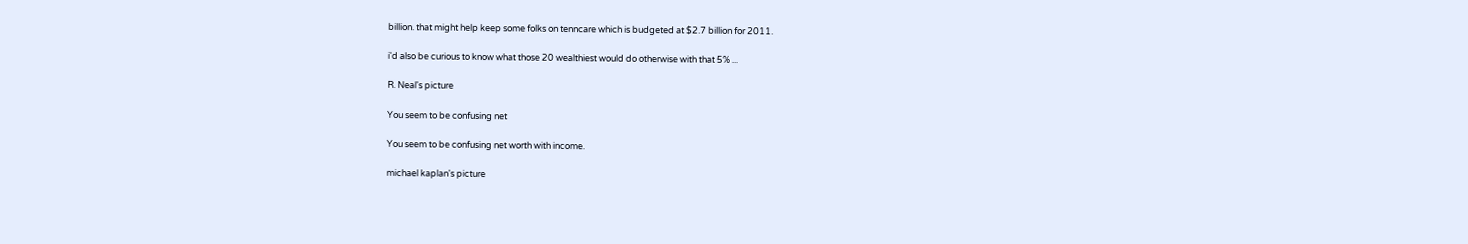billion. that might help keep some folks on tenncare which is budgeted at $2.7 billion for 2011.

i'd also be curious to know what those 20 wealthiest would do otherwise with that 5% ...

R. Neal's picture

You seem to be confusing net

You seem to be confusing net worth with income.

michael kaplan's picture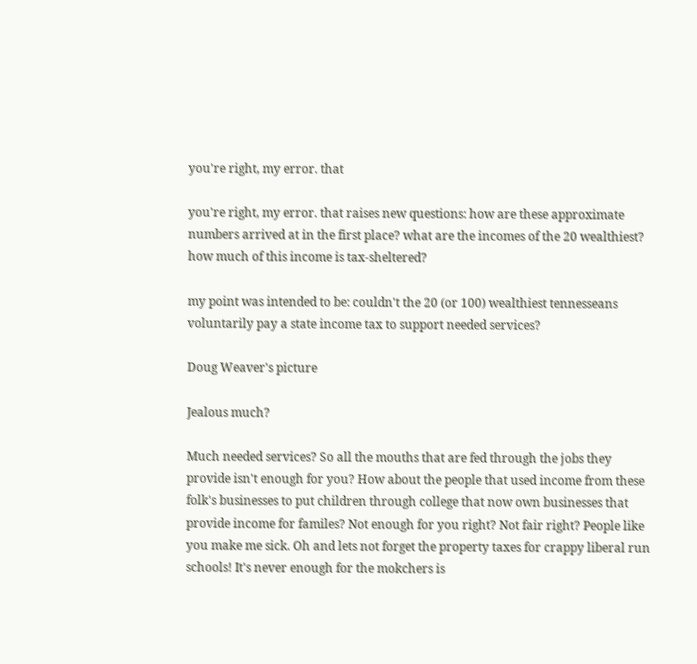you're right, my error. that

you're right, my error. that raises new questions: how are these approximate numbers arrived at in the first place? what are the incomes of the 20 wealthiest? how much of this income is tax-sheltered?

my point was intended to be: couldn't the 20 (or 100) wealthiest tennesseans voluntarily pay a state income tax to support needed services?

Doug Weaver's picture

Jealous much?

Much needed services? So all the mouths that are fed through the jobs they provide isn't enough for you? How about the people that used income from these folk's businesses to put children through college that now own businesses that provide income for familes? Not enough for you right? Not fair right? People like you make me sick. Oh and lets not forget the property taxes for crappy liberal run schools! It's never enough for the mokchers is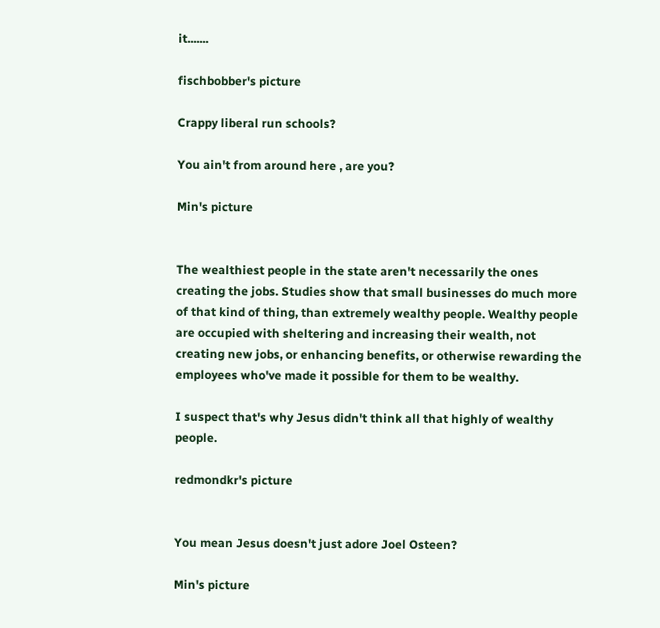it.......

fischbobber's picture

Crappy liberal run schools?

You ain't from around here , are you?

Min's picture


The wealthiest people in the state aren't necessarily the ones creating the jobs. Studies show that small businesses do much more of that kind of thing, than extremely wealthy people. Wealthy people are occupied with sheltering and increasing their wealth, not creating new jobs, or enhancing benefits, or otherwise rewarding the employees who've made it possible for them to be wealthy.

I suspect that's why Jesus didn't think all that highly of wealthy people.

redmondkr's picture


You mean Jesus doesn't just adore Joel Osteen?

Min's picture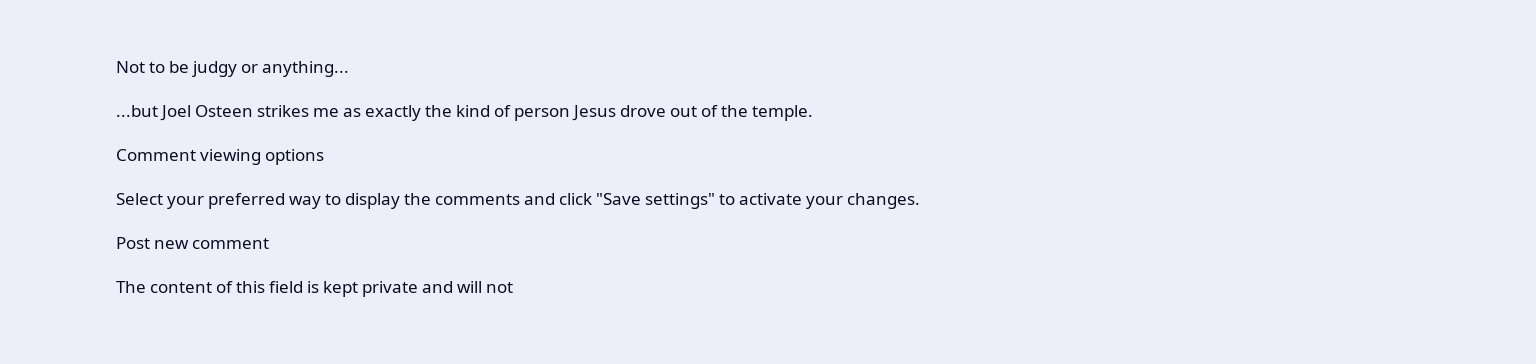Not to be judgy or anything...

...but Joel Osteen strikes me as exactly the kind of person Jesus drove out of the temple.

Comment viewing options

Select your preferred way to display the comments and click "Save settings" to activate your changes.

Post new comment

The content of this field is kept private and will not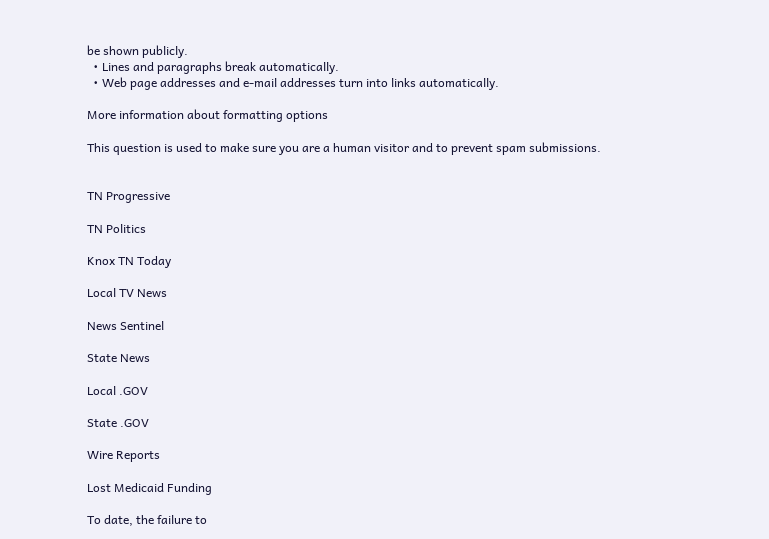be shown publicly.
  • Lines and paragraphs break automatically.
  • Web page addresses and e-mail addresses turn into links automatically.

More information about formatting options

This question is used to make sure you are a human visitor and to prevent spam submissions.


TN Progressive

TN Politics

Knox TN Today

Local TV News

News Sentinel

State News

Local .GOV

State .GOV

Wire Reports

Lost Medicaid Funding

To date, the failure to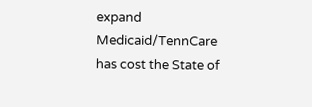expand Medicaid/TennCare has cost the State of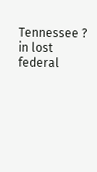Tennessee ? in lost federal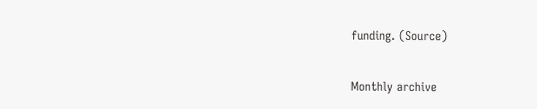funding. (Source)

Monthly archive